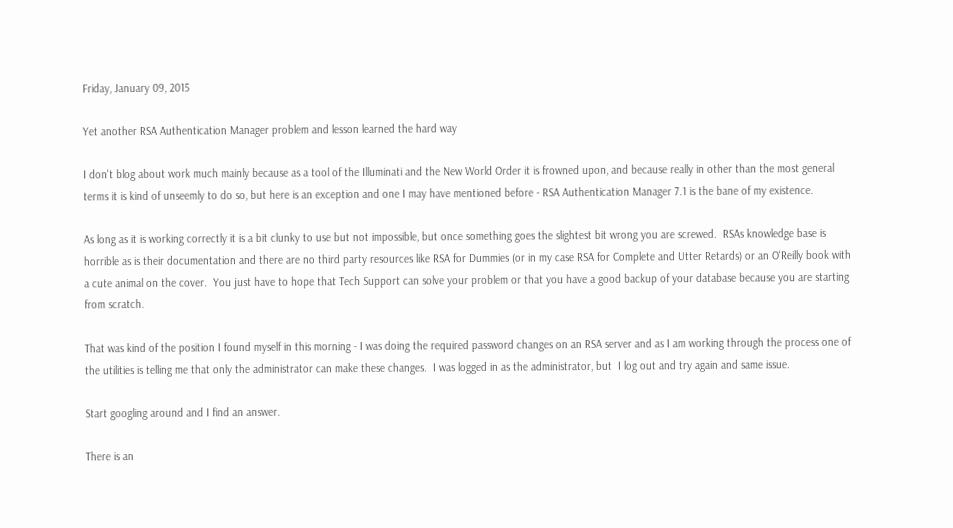Friday, January 09, 2015

Yet another RSA Authentication Manager problem and lesson learned the hard way

I don't blog about work much mainly because as a tool of the Illuminati and the New World Order it is frowned upon, and because really in other than the most general terms it is kind of unseemly to do so, but here is an exception and one I may have mentioned before - RSA Authentication Manager 7.1 is the bane of my existence.

As long as it is working correctly it is a bit clunky to use but not impossible, but once something goes the slightest bit wrong you are screwed.  RSAs knowledge base is horrible as is their documentation and there are no third party resources like RSA for Dummies (or in my case RSA for Complete and Utter Retards) or an O'Reilly book with a cute animal on the cover.  You just have to hope that Tech Support can solve your problem or that you have a good backup of your database because you are starting from scratch.

That was kind of the position I found myself in this morning - I was doing the required password changes on an RSA server and as I am working through the process one of the utilities is telling me that only the administrator can make these changes.  I was logged in as the administrator, but  I log out and try again and same issue.

Start googling around and I find an answer.

There is an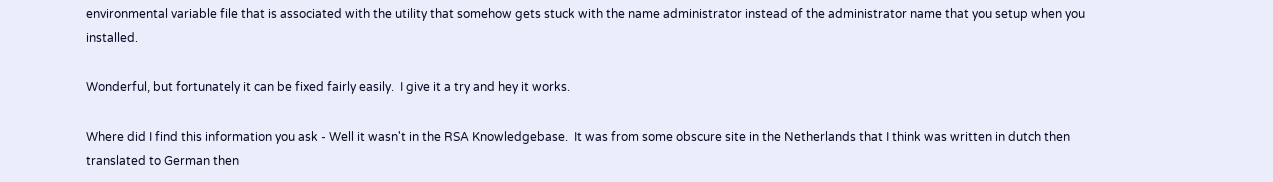environmental variable file that is associated with the utility that somehow gets stuck with the name administrator instead of the administrator name that you setup when you installed.

Wonderful, but fortunately it can be fixed fairly easily.  I give it a try and hey it works.

Where did I find this information you ask - Well it wasn't in the RSA Knowledgebase.  It was from some obscure site in the Netherlands that I think was written in dutch then translated to German then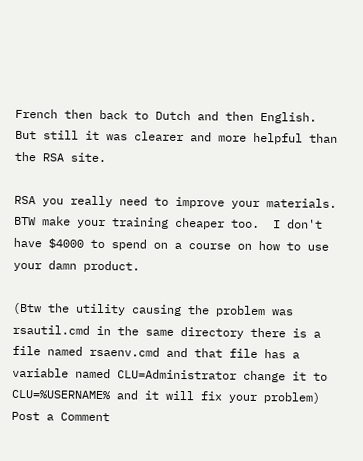French then back to Dutch and then English.  But still it was clearer and more helpful than the RSA site.

RSA you really need to improve your materials.  BTW make your training cheaper too.  I don't have $4000 to spend on a course on how to use your damn product.

(Btw the utility causing the problem was rsautil.cmd in the same directory there is a file named rsaenv.cmd and that file has a variable named CLU=Administrator change it to CLU=%USERNAME% and it will fix your problem)
Post a Comment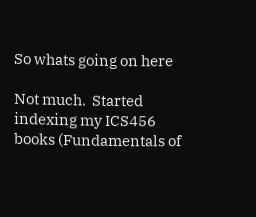So whats going on here

Not much.  Started indexing my ICS456 books (Fundamentals of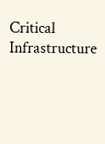Critical Infrastructure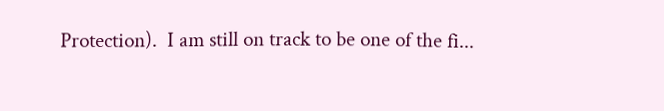Protection).  I am still on track to be one of the fi...